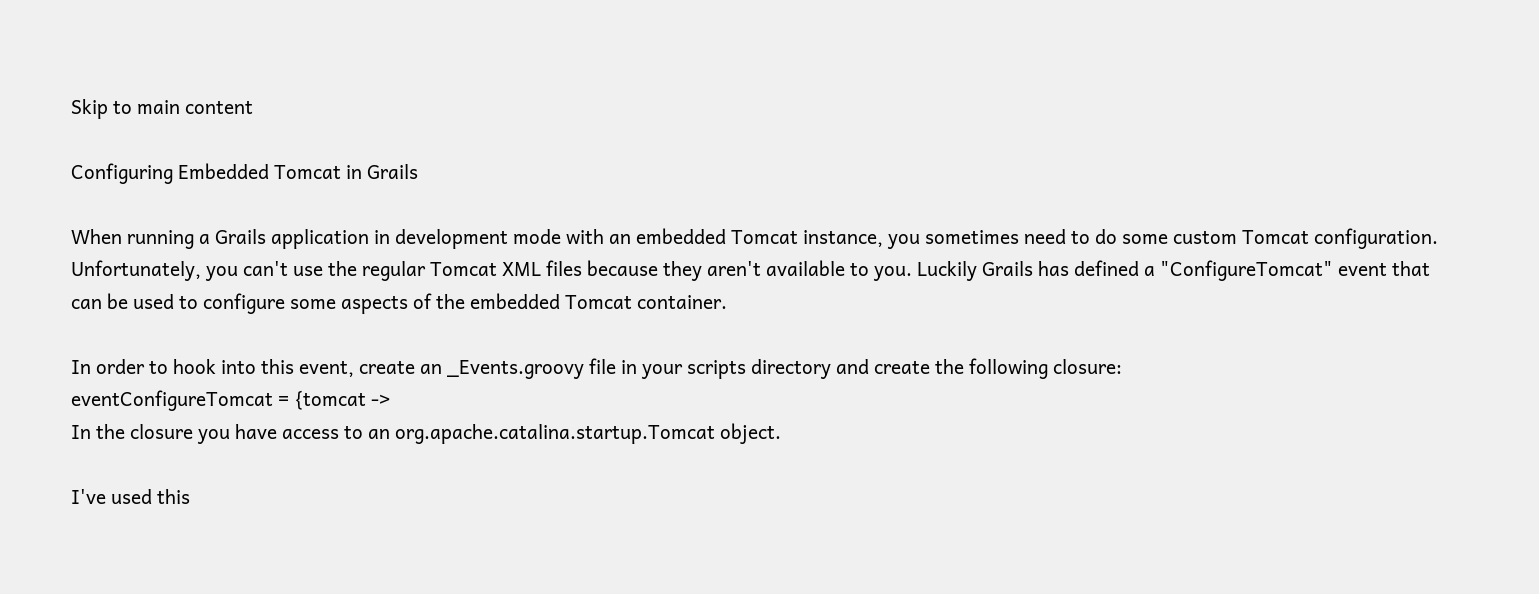Skip to main content

Configuring Embedded Tomcat in Grails

When running a Grails application in development mode with an embedded Tomcat instance, you sometimes need to do some custom Tomcat configuration. Unfortunately, you can't use the regular Tomcat XML files because they aren't available to you. Luckily Grails has defined a "ConfigureTomcat" event that can be used to configure some aspects of the embedded Tomcat container.

In order to hook into this event, create an _Events.groovy file in your scripts directory and create the following closure:
eventConfigureTomcat = {tomcat ->
In the closure you have access to an org.apache.catalina.startup.Tomcat object.

I've used this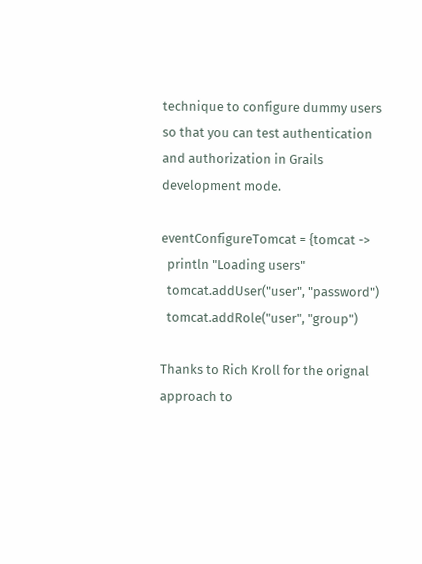technique to configure dummy users so that you can test authentication and authorization in Grails development mode.

eventConfigureTomcat = {tomcat ->
  println "Loading users"
  tomcat.addUser("user", "password")
  tomcat.addRole("user", "group")

Thanks to Rich Kroll for the orignal approach to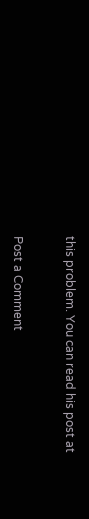this problem. You can read his post at


Post a Comment